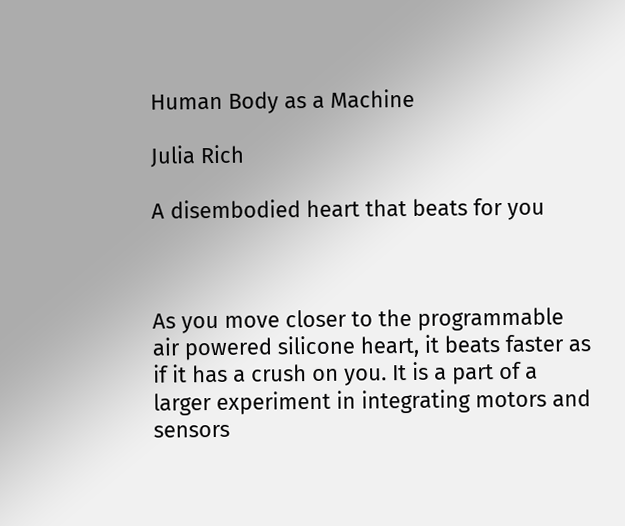Human Body as a Machine

Julia Rich

A disembodied heart that beats for you



As you move closer to the programmable air powered silicone heart, it beats faster as if it has a crush on you. It is a part of a larger experiment in integrating motors and sensors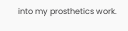into my prosthetics work.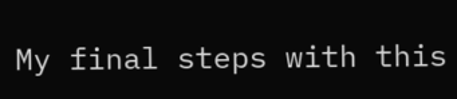My final steps with this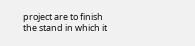project are to finish the stand in which it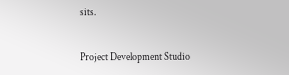sits.


Project Development Studio